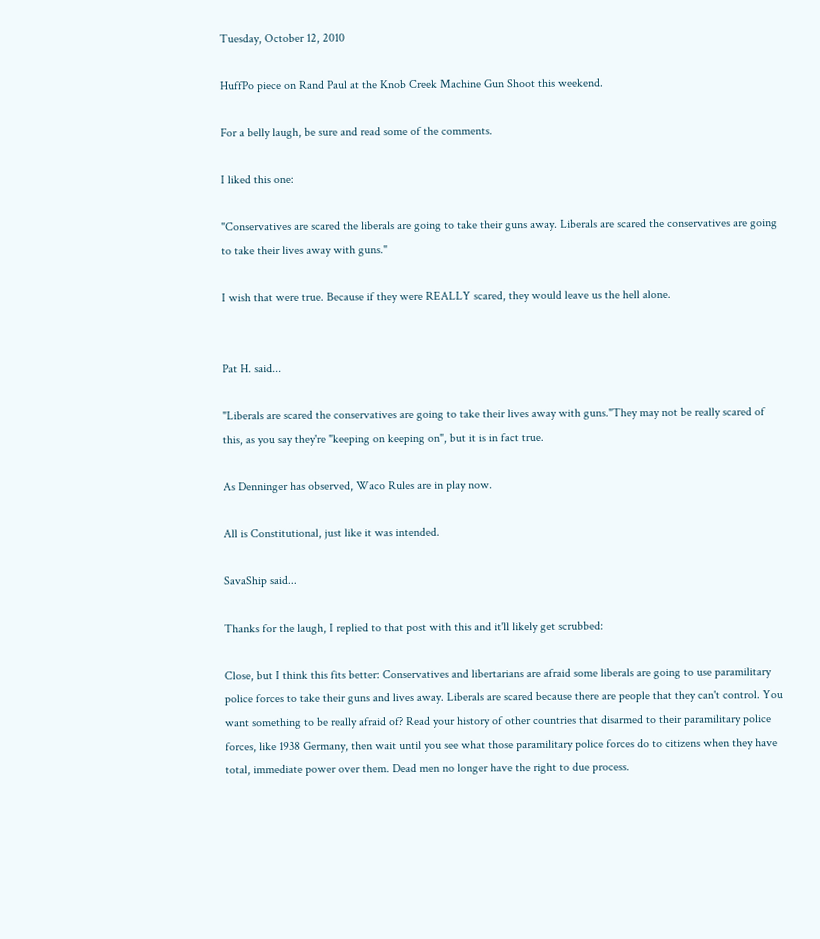Tuesday, October 12, 2010

HuffPo piece on Rand Paul at the Knob Creek Machine Gun Shoot this weekend.

For a belly laugh, be sure and read some of the comments.

I liked this one:

"Conservatives are scared the liberals are going to take their guns away. Liberals are scared the conservatives are going to take their lives away with guns."

I wish that were true. Because if they were REALLY scared, they would leave us the hell alone.


Pat H. said...

"Liberals are scared the conservatives are going to take their lives away with guns."They may not be really scared of this, as you say they're "keeping on keeping on", but it is in fact true.

As Denninger has observed, Waco Rules are in play now.

All is Constitutional, just like it was intended.

SavaShip said...

Thanks for the laugh, I replied to that post with this and it'll likely get scrubbed:

Close, but I think this fits better: Conservatives and libertarians are afraid some liberals are going to use paramilitary police forces to take their guns and lives away. Liberals are scared because there are people that they can't control. You want something to be really afraid of? Read your history of other countries that disarmed to their paramilitary police forces, like 1938 Germany, then wait until you see what those paramilitary police forces do to citizens when they have total, immediate power over them. Dead men no longer have the right to due process.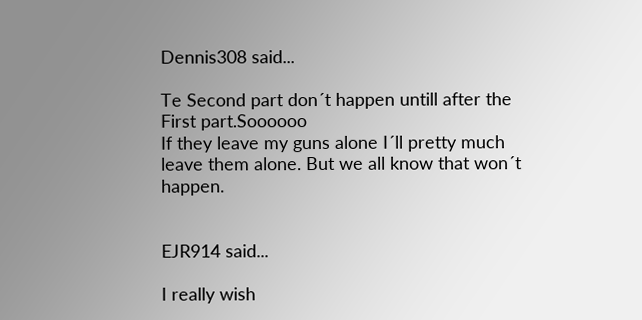Dennis308 said...

Te Second part don´t happen untill after the First part.Soooooo
If they leave my guns alone I´ll pretty much leave them alone. But we all know that won´t happen.


EJR914 said...

I really wish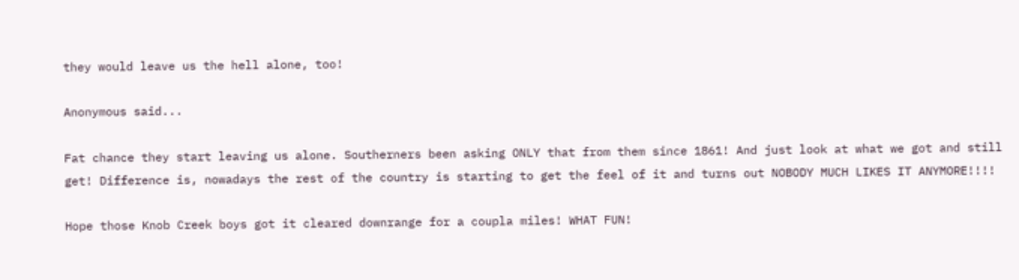they would leave us the hell alone, too!

Anonymous said...

Fat chance they start leaving us alone. Southerners been asking ONLY that from them since 1861! And just look at what we got and still get! Difference is, nowadays the rest of the country is starting to get the feel of it and turns out NOBODY MUCH LIKES IT ANYMORE!!!!

Hope those Knob Creek boys got it cleared downrange for a coupla miles! WHAT FUN!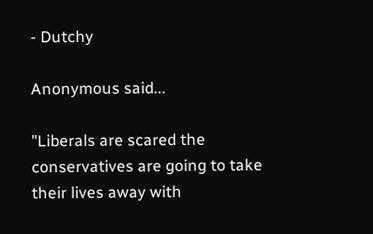- Dutchy

Anonymous said...

"Liberals are scared the conservatives are going to take their lives away with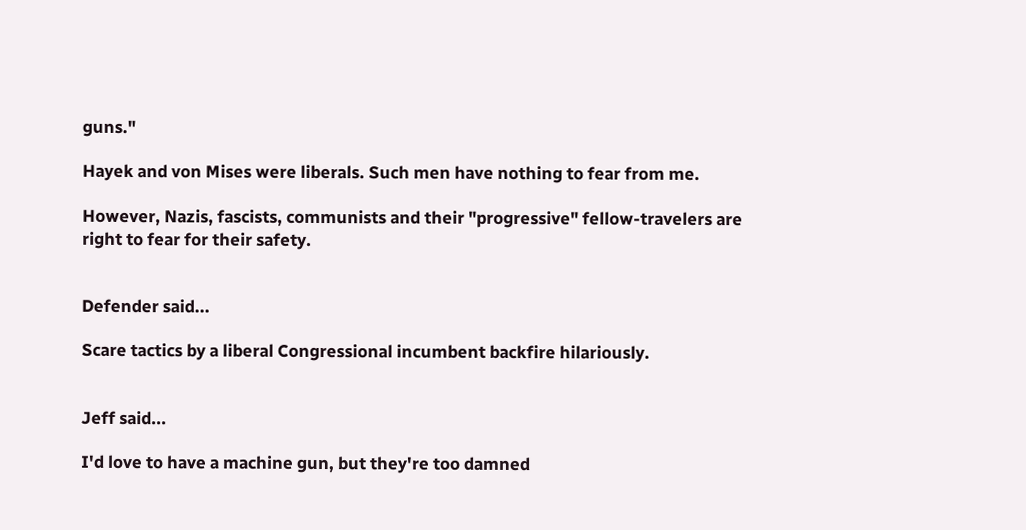guns."

Hayek and von Mises were liberals. Such men have nothing to fear from me.

However, Nazis, fascists, communists and their "progressive" fellow-travelers are right to fear for their safety.


Defender said...

Scare tactics by a liberal Congressional incumbent backfire hilariously.


Jeff said...

I'd love to have a machine gun, but they're too damned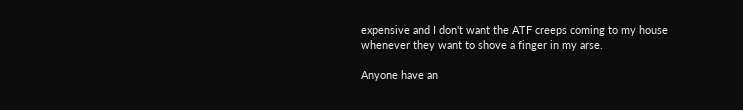expensive and I don't want the ATF creeps coming to my house whenever they want to shove a finger in my arse.

Anyone have an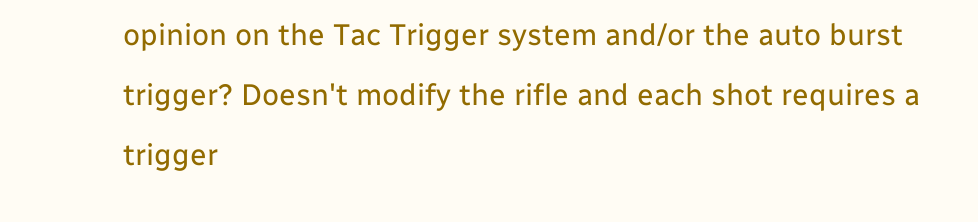opinion on the Tac Trigger system and/or the auto burst trigger? Doesn't modify the rifle and each shot requires a trigger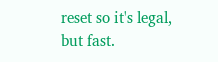reset so it's legal, but fast.